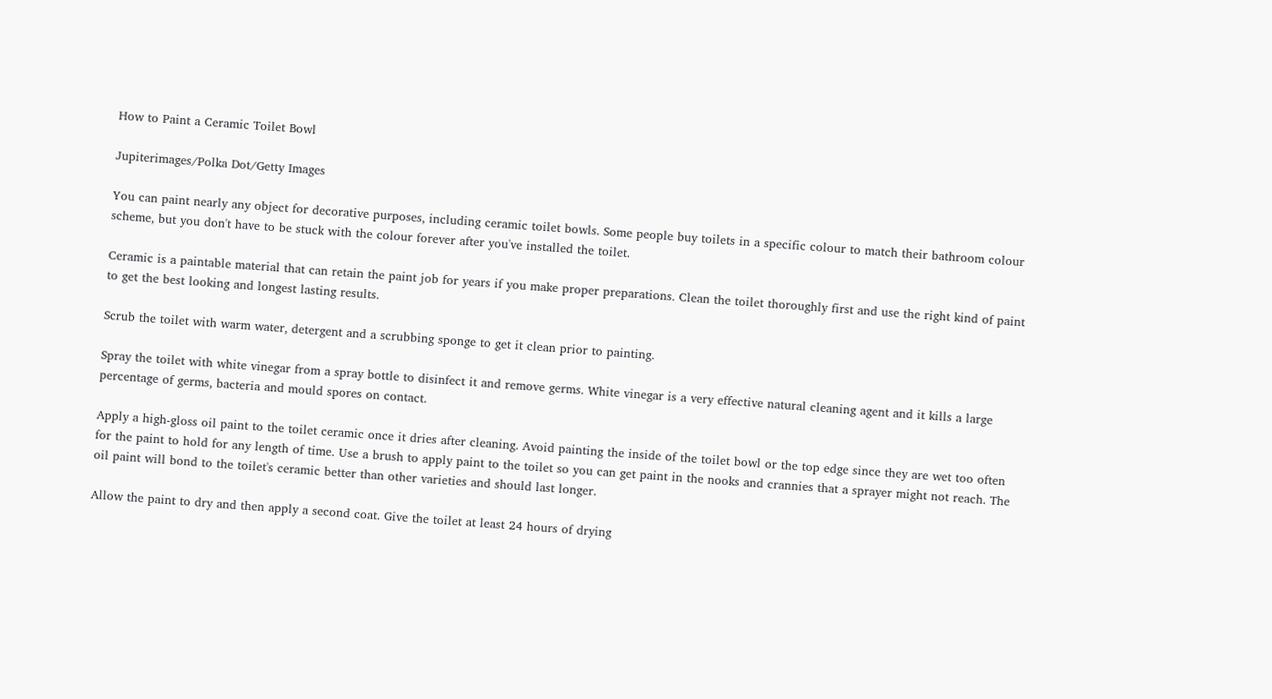How to Paint a Ceramic Toilet Bowl

Jupiterimages/Polka Dot/Getty Images

You can paint nearly any object for decorative purposes, including ceramic toilet bowls. Some people buy toilets in a specific colour to match their bathroom colour scheme, but you don't have to be stuck with the colour forever after you've installed the toilet.

Ceramic is a paintable material that can retain the paint job for years if you make proper preparations. Clean the toilet thoroughly first and use the right kind of paint to get the best looking and longest lasting results.

Scrub the toilet with warm water, detergent and a scrubbing sponge to get it clean prior to painting.

Spray the toilet with white vinegar from a spray bottle to disinfect it and remove germs. White vinegar is a very effective natural cleaning agent and it kills a large percentage of germs, bacteria and mould spores on contact.

Apply a high-gloss oil paint to the toilet ceramic once it dries after cleaning. Avoid painting the inside of the toilet bowl or the top edge since they are wet too often for the paint to hold for any length of time. Use a brush to apply paint to the toilet so you can get paint in the nooks and crannies that a sprayer might not reach. The oil paint will bond to the toilet's ceramic better than other varieties and should last longer.

Allow the paint to dry and then apply a second coat. Give the toilet at least 24 hours of drying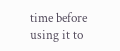time before using it to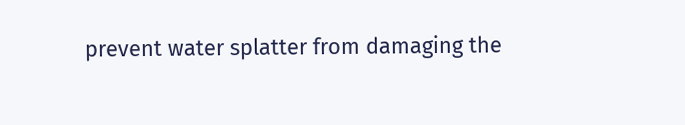prevent water splatter from damaging the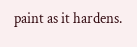paint as it hardens.